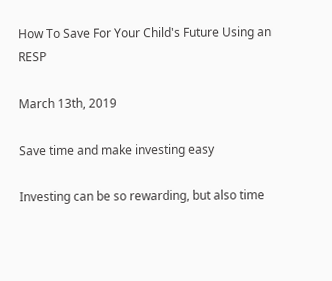How To Save For Your Child's Future Using an RESP

March 13th, 2019

Save time and make investing easy

Investing can be so rewarding, but also time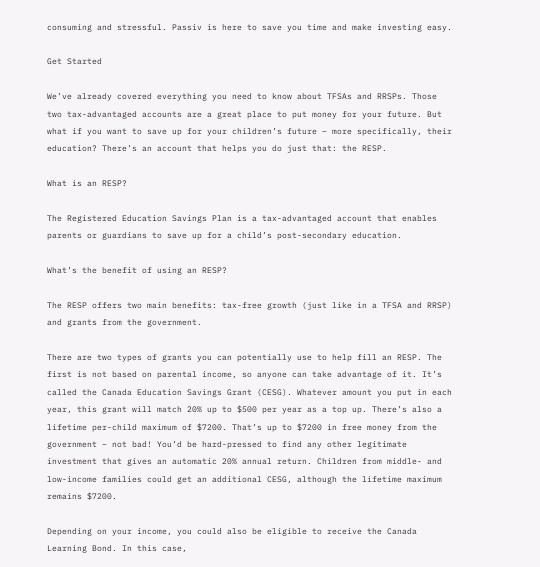consuming and stressful. Passiv is here to save you time and make investing easy.

Get Started

We’ve already covered everything you need to know about TFSAs and RRSPs. Those two tax-advantaged accounts are a great place to put money for your future. But what if you want to save up for your children’s future – more specifically, their education? There’s an account that helps you do just that: the RESP.

What is an RESP?

The Registered Education Savings Plan is a tax-advantaged account that enables parents or guardians to save up for a child’s post-secondary education.

What’s the benefit of using an RESP?

The RESP offers two main benefits: tax-free growth (just like in a TFSA and RRSP) and grants from the government.

There are two types of grants you can potentially use to help fill an RESP. The first is not based on parental income, so anyone can take advantage of it. It’s called the Canada Education Savings Grant (CESG). Whatever amount you put in each year, this grant will match 20% up to $500 per year as a top up. There’s also a lifetime per-child maximum of $7200. That’s up to $7200 in free money from the government – not bad! You’d be hard-pressed to find any other legitimate investment that gives an automatic 20% annual return. Children from middle- and low-income families could get an additional CESG, although the lifetime maximum remains $7200.

Depending on your income, you could also be eligible to receive the Canada Learning Bond. In this case,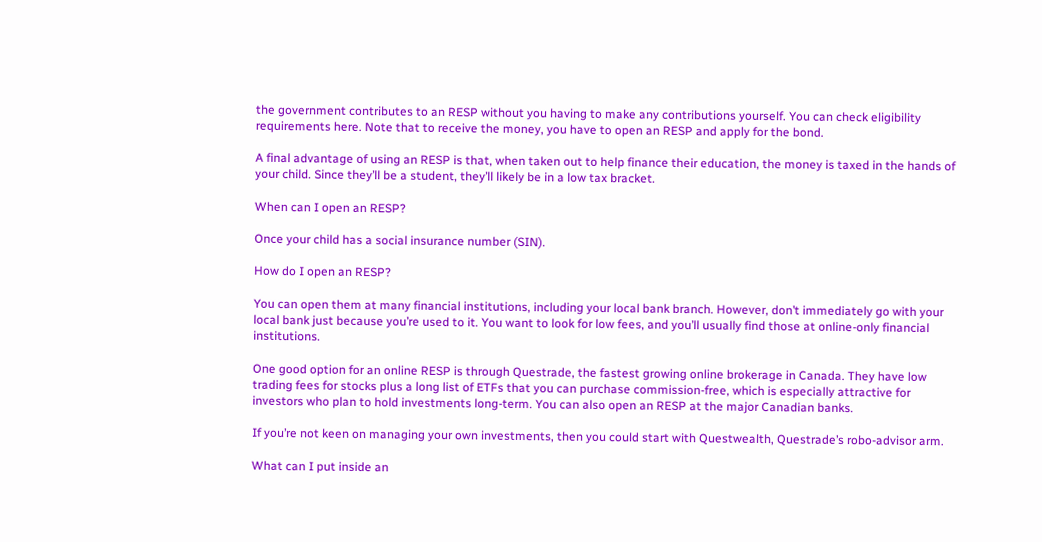the government contributes to an RESP without you having to make any contributions yourself. You can check eligibility requirements here. Note that to receive the money, you have to open an RESP and apply for the bond.

A final advantage of using an RESP is that, when taken out to help finance their education, the money is taxed in the hands of your child. Since they’ll be a student, they’ll likely be in a low tax bracket.

When can I open an RESP?

Once your child has a social insurance number (SIN).

How do I open an RESP?

You can open them at many financial institutions, including your local bank branch. However, don’t immediately go with your local bank just because you’re used to it. You want to look for low fees, and you’ll usually find those at online-only financial institutions.

One good option for an online RESP is through Questrade, the fastest growing online brokerage in Canada. They have low trading fees for stocks plus a long list of ETFs that you can purchase commission-free, which is especially attractive for investors who plan to hold investments long-term. You can also open an RESP at the major Canadian banks.

If you’re not keen on managing your own investments, then you could start with Questwealth, Questrade’s robo-advisor arm.

What can I put inside an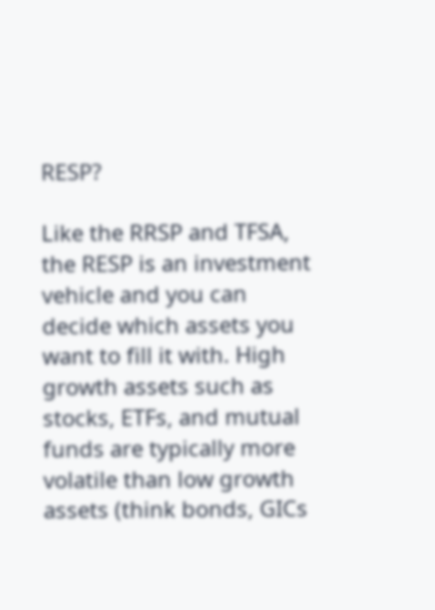RESP?

Like the RRSP and TFSA, the RESP is an investment vehicle and you can decide which assets you want to fill it with. High growth assets such as stocks, ETFs, and mutual funds are typically more volatile than low growth assets (think bonds, GICs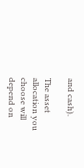and cash).

The asset allocation you choose will depend on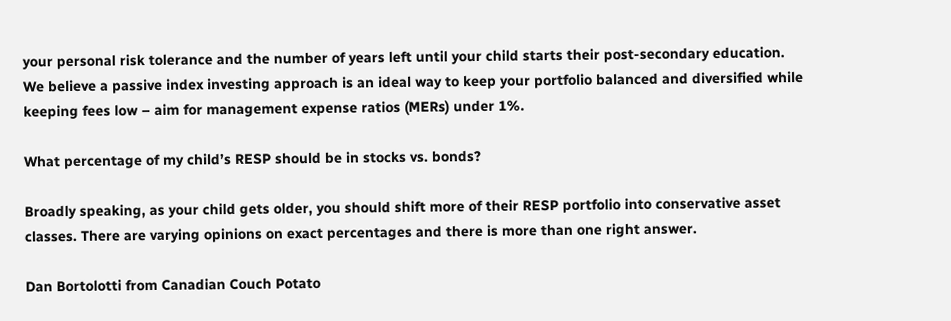your personal risk tolerance and the number of years left until your child starts their post-secondary education. We believe a passive index investing approach is an ideal way to keep your portfolio balanced and diversified while keeping fees low – aim for management expense ratios (MERs) under 1%.

What percentage of my child’s RESP should be in stocks vs. bonds?

Broadly speaking, as your child gets older, you should shift more of their RESP portfolio into conservative asset classes. There are varying opinions on exact percentages and there is more than one right answer.

Dan Bortolotti from Canadian Couch Potato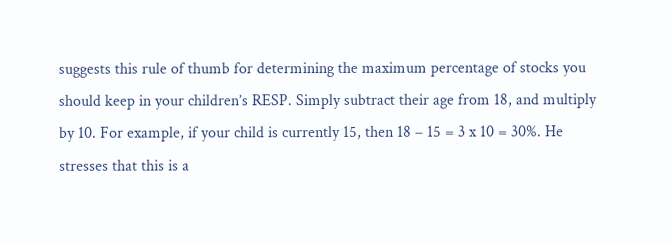suggests this rule of thumb for determining the maximum percentage of stocks you should keep in your children’s RESP. Simply subtract their age from 18, and multiply by 10. For example, if your child is currently 15, then 18 – 15 = 3 x 10 = 30%. He stresses that this is a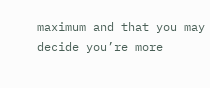maximum and that you may decide you’re more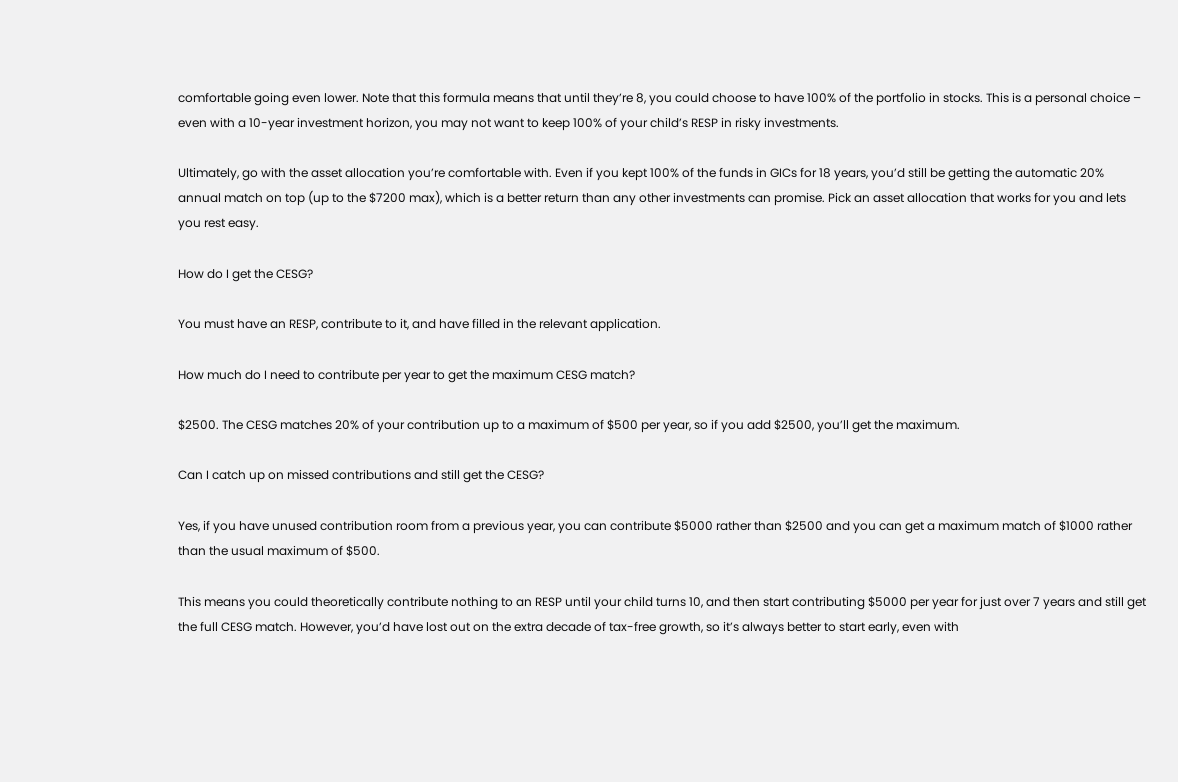comfortable going even lower. Note that this formula means that until they’re 8, you could choose to have 100% of the portfolio in stocks. This is a personal choice – even with a 10-year investment horizon, you may not want to keep 100% of your child’s RESP in risky investments.

Ultimately, go with the asset allocation you’re comfortable with. Even if you kept 100% of the funds in GICs for 18 years, you’d still be getting the automatic 20% annual match on top (up to the $7200 max), which is a better return than any other investments can promise. Pick an asset allocation that works for you and lets you rest easy.

How do I get the CESG?

You must have an RESP, contribute to it, and have filled in the relevant application.

How much do I need to contribute per year to get the maximum CESG match?

$2500. The CESG matches 20% of your contribution up to a maximum of $500 per year, so if you add $2500, you’ll get the maximum.

Can I catch up on missed contributions and still get the CESG?

Yes, if you have unused contribution room from a previous year, you can contribute $5000 rather than $2500 and you can get a maximum match of $1000 rather than the usual maximum of $500.

This means you could theoretically contribute nothing to an RESP until your child turns 10, and then start contributing $5000 per year for just over 7 years and still get the full CESG match. However, you’d have lost out on the extra decade of tax-free growth, so it’s always better to start early, even with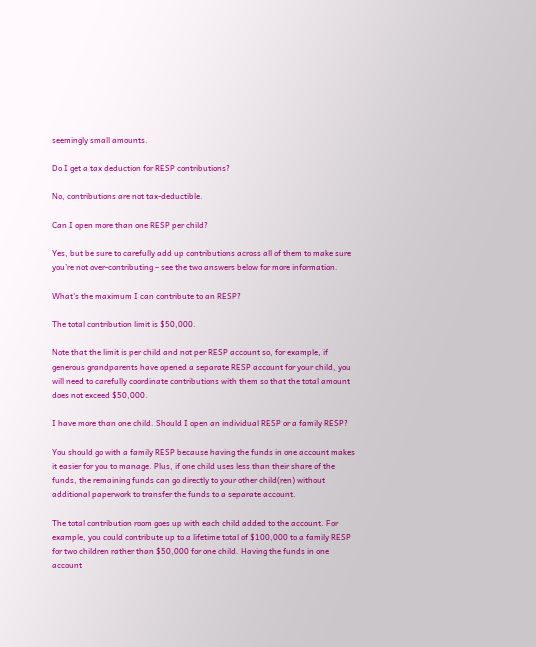seemingly small amounts.

Do I get a tax deduction for RESP contributions?

No, contributions are not tax-deductible.

Can I open more than one RESP per child?

Yes, but be sure to carefully add up contributions across all of them to make sure you’re not over-contributing – see the two answers below for more information.

What’s the maximum I can contribute to an RESP?

The total contribution limit is $50,000.

Note that the limit is per child and not per RESP account so, for example, if generous grandparents have opened a separate RESP account for your child, you will need to carefully coordinate contributions with them so that the total amount does not exceed $50,000.

I have more than one child. Should I open an individual RESP or a family RESP?

You should go with a family RESP because having the funds in one account makes it easier for you to manage. Plus, if one child uses less than their share of the funds, the remaining funds can go directly to your other child(ren) without additional paperwork to transfer the funds to a separate account.

The total contribution room goes up with each child added to the account. For example, you could contribute up to a lifetime total of $100,000 to a family RESP for two children rather than $50,000 for one child. Having the funds in one account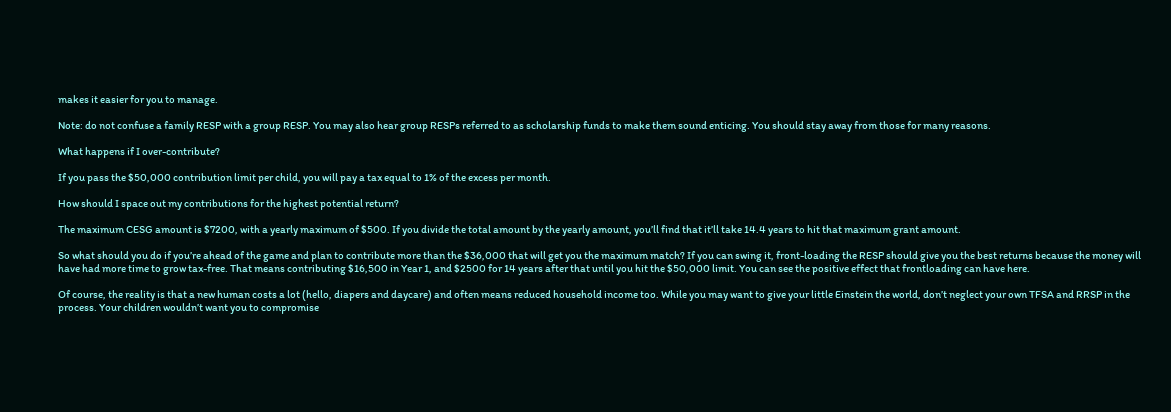makes it easier for you to manage.

Note: do not confuse a family RESP with a group RESP. You may also hear group RESPs referred to as scholarship funds to make them sound enticing. You should stay away from those for many reasons.

What happens if I over-contribute?

If you pass the $50,000 contribution limit per child, you will pay a tax equal to 1% of the excess per month.

How should I space out my contributions for the highest potential return?

The maximum CESG amount is $7200, with a yearly maximum of $500. If you divide the total amount by the yearly amount, you’ll find that it’ll take 14.4 years to hit that maximum grant amount.

So what should you do if you’re ahead of the game and plan to contribute more than the $36,000 that will get you the maximum match? If you can swing it, front-loading the RESP should give you the best returns because the money will have had more time to grow tax-free. That means contributing $16,500 in Year 1, and $2500 for 14 years after that until you hit the $50,000 limit. You can see the positive effect that frontloading can have here.

Of course, the reality is that a new human costs a lot (hello, diapers and daycare) and often means reduced household income too. While you may want to give your little Einstein the world, don’t neglect your own TFSA and RRSP in the process. Your children wouldn’t want you to compromise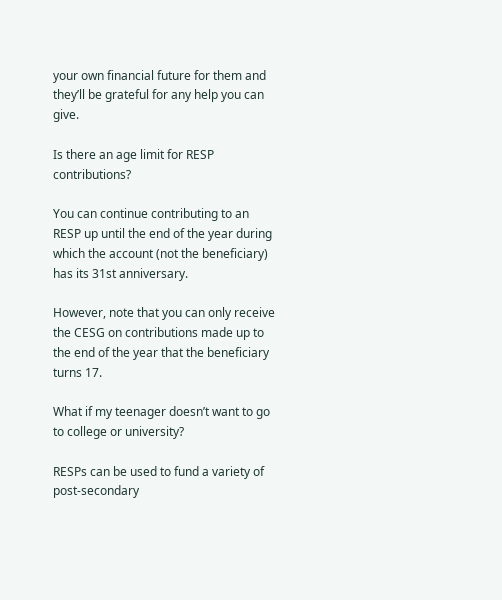your own financial future for them and they’ll be grateful for any help you can give.

Is there an age limit for RESP contributions?

You can continue contributing to an RESP up until the end of the year during which the account (not the beneficiary) has its 31st anniversary.

However, note that you can only receive the CESG on contributions made up to the end of the year that the beneficiary turns 17.

What if my teenager doesn’t want to go to college or university?

RESPs can be used to fund a variety of post-secondary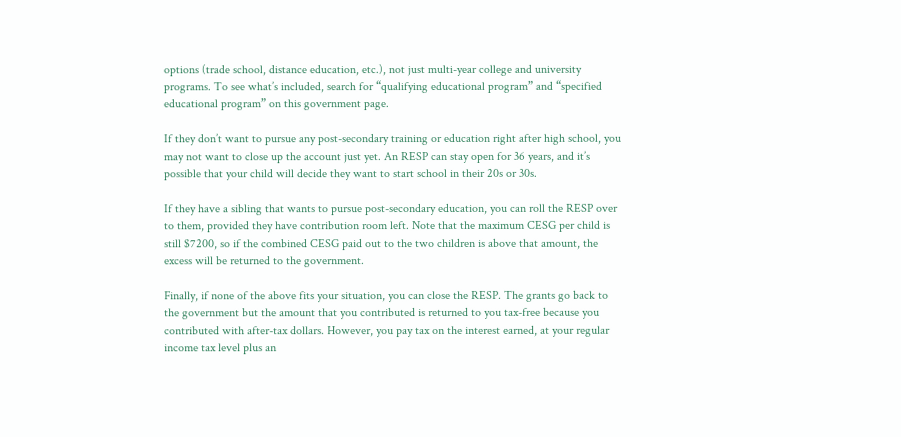options (trade school, distance education, etc.), not just multi-year college and university programs. To see what’s included, search for “qualifying educational program” and “specified educational program” on this government page.

If they don’t want to pursue any post-secondary training or education right after high school, you may not want to close up the account just yet. An RESP can stay open for 36 years, and it’s possible that your child will decide they want to start school in their 20s or 30s.

If they have a sibling that wants to pursue post-secondary education, you can roll the RESP over to them, provided they have contribution room left. Note that the maximum CESG per child is still $7200, so if the combined CESG paid out to the two children is above that amount, the excess will be returned to the government.

Finally, if none of the above fits your situation, you can close the RESP. The grants go back to the government but the amount that you contributed is returned to you tax-free because you contributed with after-tax dollars. However, you pay tax on the interest earned, at your regular income tax level plus an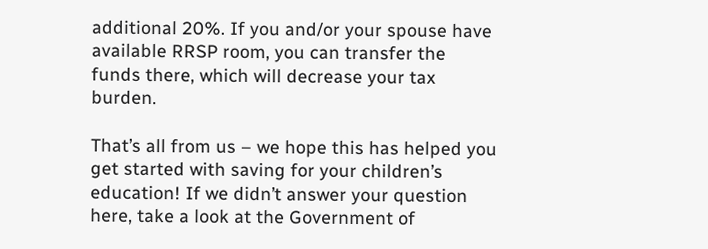additional 20%. If you and/or your spouse have available RRSP room, you can transfer the funds there, which will decrease your tax burden.

That’s all from us – we hope this has helped you get started with saving for your children’s education! If we didn’t answer your question here, take a look at the Government of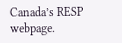Canada’s RESP webpage.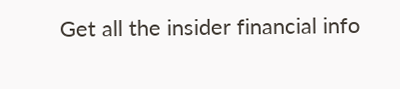Get all the insider financial info